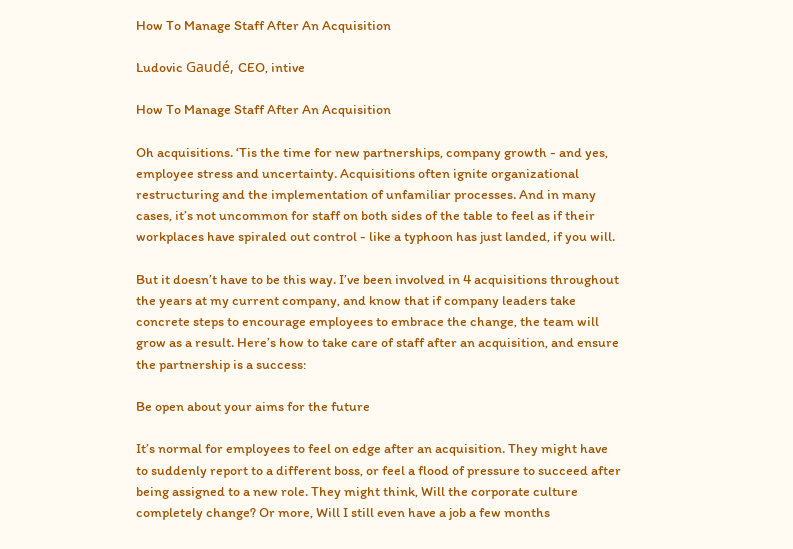How To Manage Staff After An Acquisition

Ludovic Gaudé, CEO, intive

How To Manage Staff After An Acquisition

Oh acquisitions. ‘Tis the time for new partnerships, company growth - and yes, employee stress and uncertainty. Acquisitions often ignite organizational restructuring and the implementation of unfamiliar processes. And in many cases, it’s not uncommon for staff on both sides of the table to feel as if their workplaces have spiraled out control - like a typhoon has just landed, if you will.

But it doesn’t have to be this way. I’ve been involved in 4 acquisitions throughout the years at my current company, and know that if company leaders take concrete steps to encourage employees to embrace the change, the team will grow as a result. Here’s how to take care of staff after an acquisition, and ensure the partnership is a success:

Be open about your aims for the future

It’s normal for employees to feel on edge after an acquisition. They might have to suddenly report to a different boss, or feel a flood of pressure to succeed after being assigned to a new role. They might think, Will the corporate culture completely change? Or more, Will I still even have a job a few months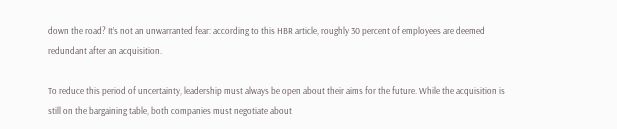down the road? It’s not an unwarranted fear: according to this HBR article, roughly 30 percent of employees are deemed redundant after an acquisition.

To reduce this period of uncertainty, leadership must always be open about their aims for the future. While the acquisition is still on the bargaining table, both companies must negotiate about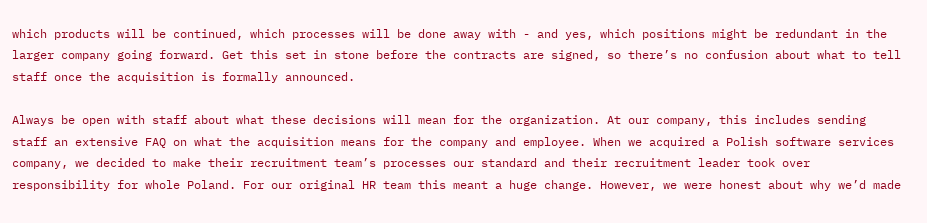which products will be continued, which processes will be done away with - and yes, which positions might be redundant in the larger company going forward. Get this set in stone before the contracts are signed, so there’s no confusion about what to tell staff once the acquisition is formally announced.

Always be open with staff about what these decisions will mean for the organization. At our company, this includes sending staff an extensive FAQ on what the acquisition means for the company and employee. When we acquired a Polish software services company, we decided to make their recruitment team’s processes our standard and their recruitment leader took over responsibility for whole Poland. For our original HR team this meant a huge change. However, we were honest about why we’d made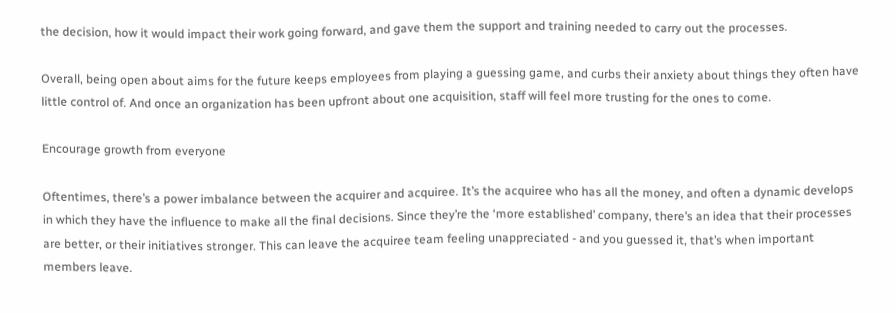the decision, how it would impact their work going forward, and gave them the support and training needed to carry out the processes.

Overall, being open about aims for the future keeps employees from playing a guessing game, and curbs their anxiety about things they often have little control of. And once an organization has been upfront about one acquisition, staff will feel more trusting for the ones to come.

Encourage growth from everyone

Oftentimes, there’s a power imbalance between the acquirer and acquiree. It’s the acquiree who has all the money, and often a dynamic develops in which they have the influence to make all the final decisions. Since they’re the ‘more established’ company, there’s an idea that their processes are better, or their initiatives stronger. This can leave the acquiree team feeling unappreciated - and you guessed it, that’s when important members leave.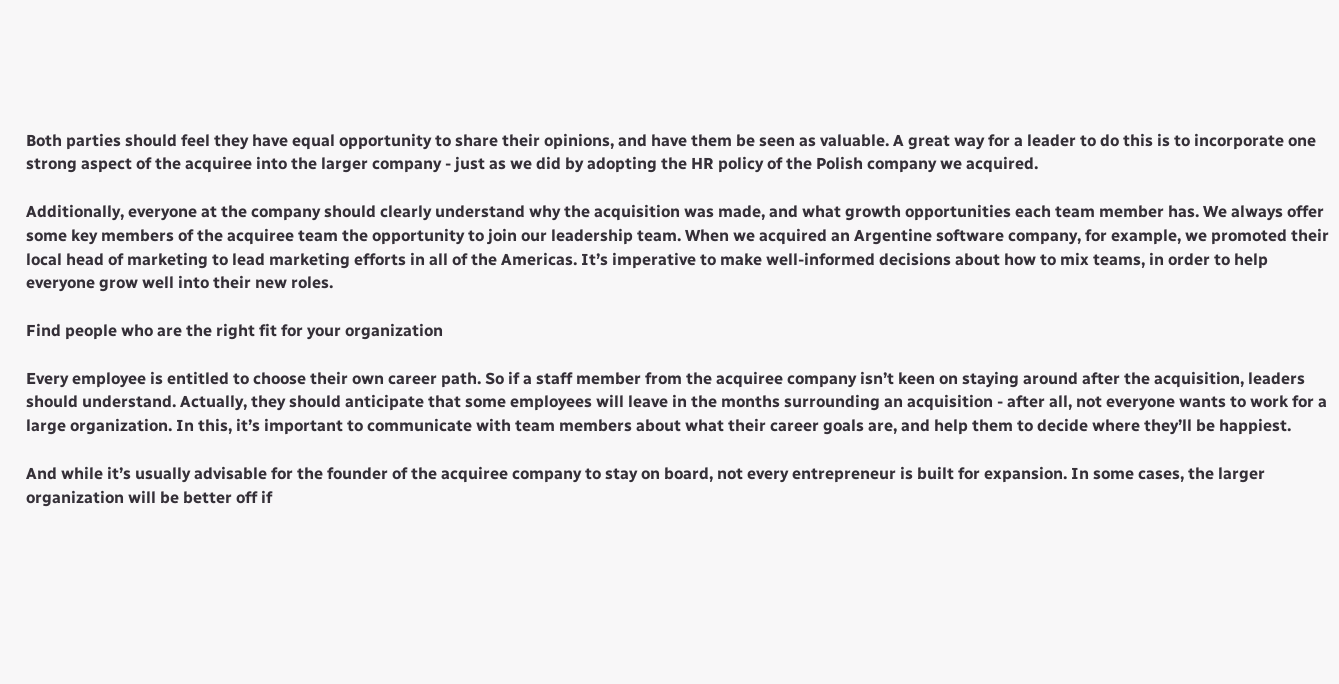Both parties should feel they have equal opportunity to share their opinions, and have them be seen as valuable. A great way for a leader to do this is to incorporate one strong aspect of the acquiree into the larger company - just as we did by adopting the HR policy of the Polish company we acquired.

Additionally, everyone at the company should clearly understand why the acquisition was made, and what growth opportunities each team member has. We always offer some key members of the acquiree team the opportunity to join our leadership team. When we acquired an Argentine software company, for example, we promoted their local head of marketing to lead marketing efforts in all of the Americas. It’s imperative to make well-informed decisions about how to mix teams, in order to help everyone grow well into their new roles.

Find people who are the right fit for your organization

Every employee is entitled to choose their own career path. So if a staff member from the acquiree company isn’t keen on staying around after the acquisition, leaders should understand. Actually, they should anticipate that some employees will leave in the months surrounding an acquisition - after all, not everyone wants to work for a large organization. In this, it’s important to communicate with team members about what their career goals are, and help them to decide where they’ll be happiest.

And while it’s usually advisable for the founder of the acquiree company to stay on board, not every entrepreneur is built for expansion. In some cases, the larger organization will be better off if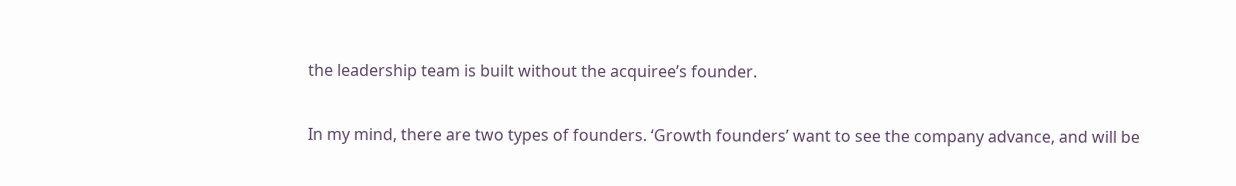the leadership team is built without the acquiree’s founder.

In my mind, there are two types of founders. ‘Growth founders’ want to see the company advance, and will be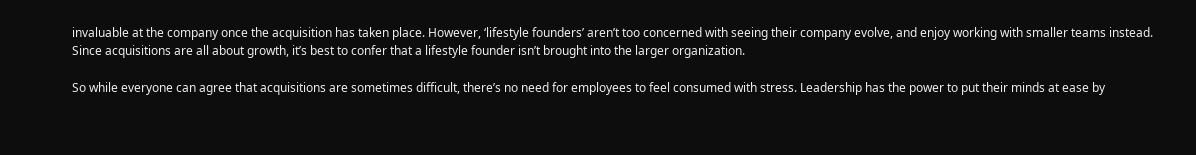invaluable at the company once the acquisition has taken place. However, ‘lifestyle founders’ aren’t too concerned with seeing their company evolve, and enjoy working with smaller teams instead. Since acquisitions are all about growth, it’s best to confer that a lifestyle founder isn’t brought into the larger organization.

So while everyone can agree that acquisitions are sometimes difficult, there’s no need for employees to feel consumed with stress. Leadership has the power to put their minds at ease by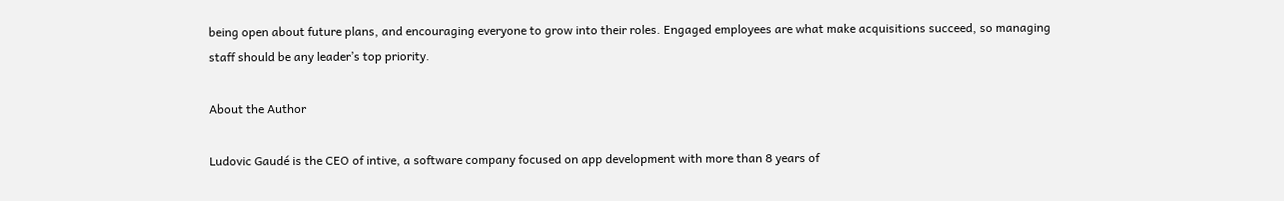being open about future plans, and encouraging everyone to grow into their roles. Engaged employees are what make acquisitions succeed, so managing staff should be any leader’s top priority.

About the Author

Ludovic Gaudé is the CEO of intive, a software company focused on app development with more than 8 years of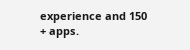experience and 150 + apps.